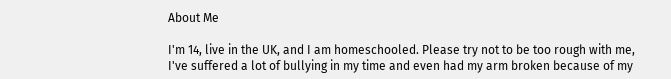About Me

I'm 14, live in the UK, and I am homeschooled. Please try not to be too rough with me, I've suffered a lot of bullying in my time and even had my arm broken because of my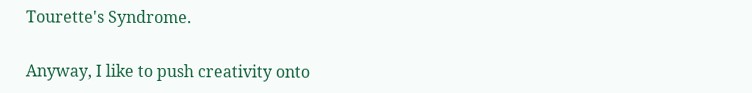Tourette's Syndrome.

Anyway, I like to push creativity onto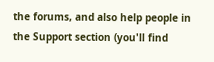the forums, and also help people in the Support section (you'll find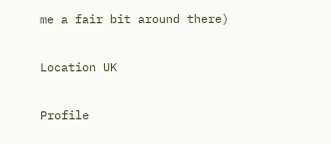me a fair bit around there)

Location UK

Profile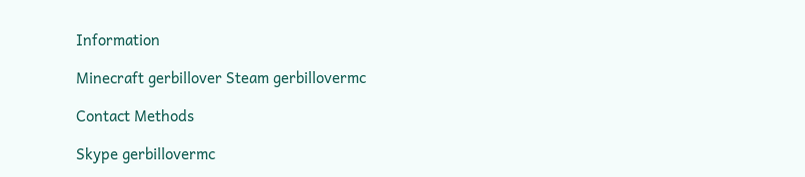Information

Minecraft gerbillover Steam gerbillovermc

Contact Methods

Skype gerbillovermc